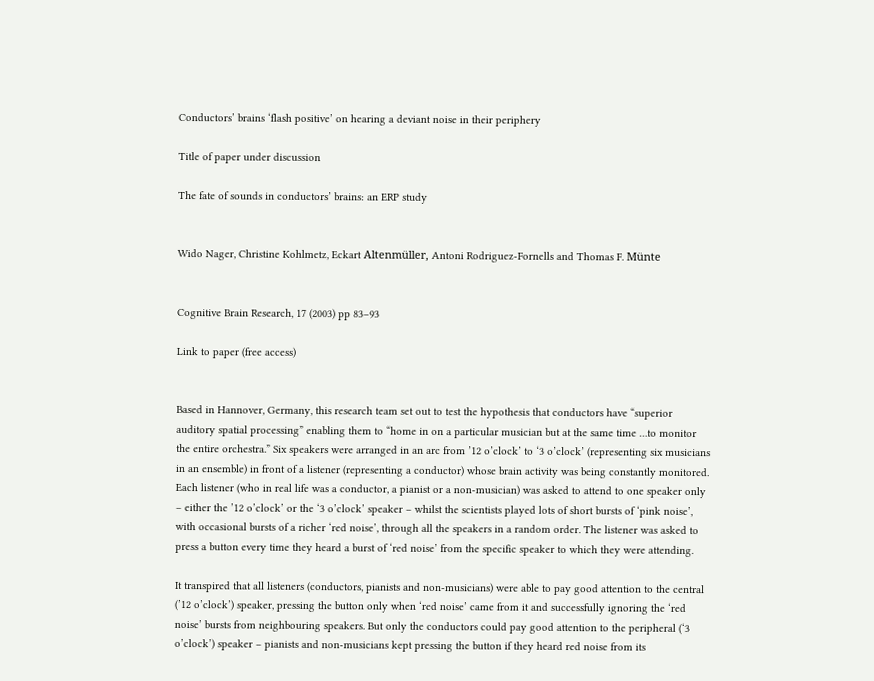Conductors’ brains ‘flash positive’ on hearing a deviant noise in their periphery

Title of paper under discussion

The fate of sounds in conductors’ brains: an ERP study


Wido Nager, Christine Kohlmetz, Eckart Altenmüller, Antoni Rodriguez-Fornells and Thomas F. Münte


Cognitive Brain Research, 17 (2003) pp 83–93

Link to paper (free access)


Based in Hannover, Germany, this research team set out to test the hypothesis that conductors have “superior auditory spatial processing” enabling them to “home in on a particular musician but at the same time …to monitor the entire orchestra.” Six speakers were arranged in an arc from ’12 o’clock’ to ‘3 o’clock’ (representing six musicians in an ensemble) in front of a listener (representing a conductor) whose brain activity was being constantly monitored. Each listener (who in real life was a conductor, a pianist or a non-musician) was asked to attend to one speaker only – either the ’12 o’clock’ or the ‘3 o’clock’ speaker – whilst the scientists played lots of short bursts of ‘pink noise’, with occasional bursts of a richer ‘red noise’, through all the speakers in a random order. The listener was asked to press a button every time they heard a burst of ‘red noise’ from the specific speaker to which they were attending.

It transpired that all listeners (conductors, pianists and non-musicians) were able to pay good attention to the central (’12 o’clock’) speaker, pressing the button only when ‘red noise’ came from it and successfully ignoring the ‘red noise’ bursts from neighbouring speakers. But only the conductors could pay good attention to the peripheral (‘3 o’clock’) speaker – pianists and non-musicians kept pressing the button if they heard red noise from its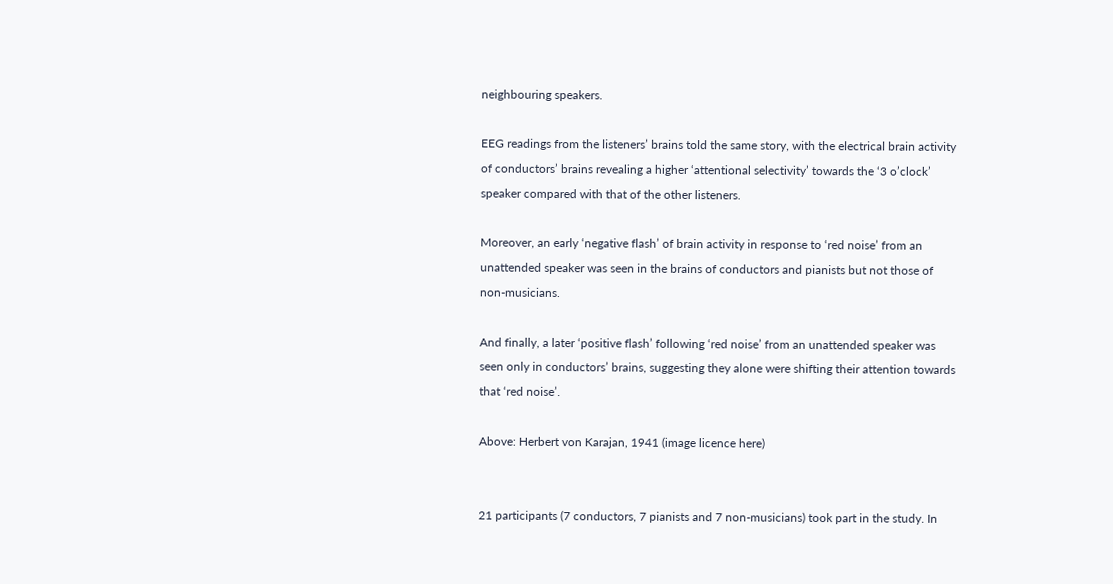neighbouring speakers.

EEG readings from the listeners’ brains told the same story, with the electrical brain activity of conductors’ brains revealing a higher ‘attentional selectivity’ towards the ‘3 o’clock’ speaker compared with that of the other listeners.

Moreover, an early ‘negative flash’ of brain activity in response to ‘red noise’ from an unattended speaker was seen in the brains of conductors and pianists but not those of non-musicians.

And finally, a later ‘positive flash’ following ‘red noise’ from an unattended speaker was seen only in conductors’ brains, suggesting they alone were shifting their attention towards that ‘red noise’.

Above: Herbert von Karajan, 1941 (image licence here)


21 participants (7 conductors, 7 pianists and 7 non-musicians) took part in the study. In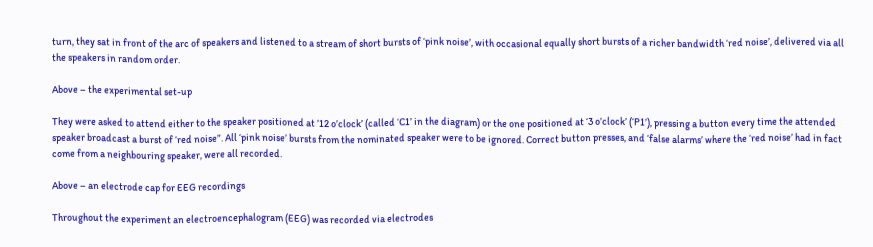turn, they sat in front of the arc of speakers and listened to a stream of short bursts of ‘pink noise’, with occasional equally short bursts of a richer bandwidth ‘red noise’, delivered via all the speakers in random order.

Above – the experimental set-up

They were asked to attend either to the speaker positioned at ’12 o’clock’ (called ‘C1’ in the diagram) or the one positioned at ‘3 o’clock’ (‘P1’), pressing a button every time the attended speaker broadcast a burst of ‘red noise”. All ‘pink noise’ bursts from the nominated speaker were to be ignored. Correct button presses, and ‘false alarms’ where the ‘red noise’ had in fact come from a neighbouring speaker, were all recorded.

Above – an electrode cap for EEG recordings

Throughout the experiment an electroencephalogram (EEG) was recorded via electrodes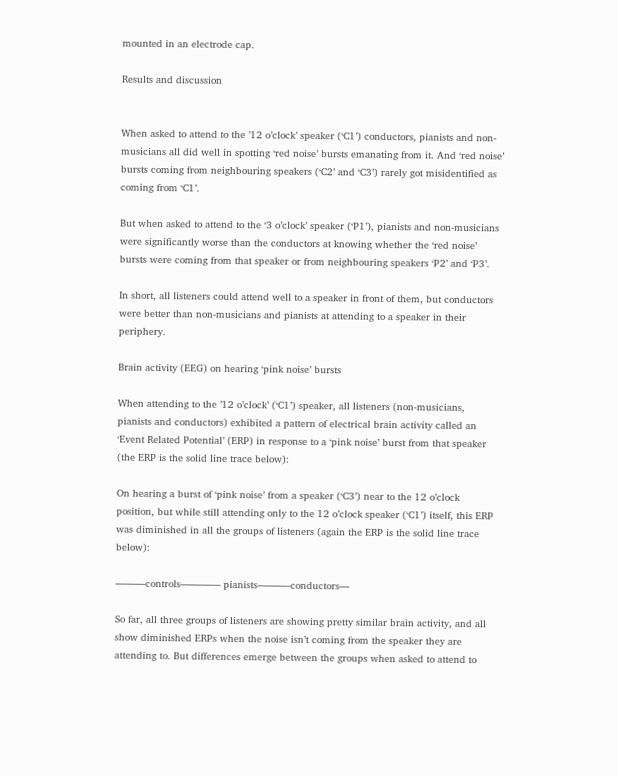mounted in an electrode cap.

Results and discussion


When asked to attend to the ’12 o’clock’ speaker (‘C1’) conductors, pianists and non-musicians all did well in spotting ‘red noise’ bursts emanating from it. And ‘red noise’ bursts coming from neighbouring speakers (‘C2’ and ‘C3’) rarely got misidentified as coming from ‘C1’.

But when asked to attend to the ‘3 o’clock’ speaker (‘P1’), pianists and non-musicians were significantly worse than the conductors at knowing whether the ‘red noise’ bursts were coming from that speaker or from neighbouring speakers ‘P2’ and ‘P3’.

In short, all listeners could attend well to a speaker in front of them, but conductors were better than non-musicians and pianists at attending to a speaker in their periphery.

Brain activity (EEG) on hearing ‘pink noise’ bursts

When attending to the ’12 o’clock’ (‘C1’) speaker, all listeners (non-musicians, pianists and conductors) exhibited a pattern of electrical brain activity called an ‘Event Related Potential’ (ERP) in response to a ‘pink noise’ burst from that speaker (the ERP is the solid line trace below):

On hearing a burst of ‘pink noise’ from a speaker (‘C3’) near to the 12 o’clock position, but while still attending only to the 12 o’clock speaker (‘C1’) itself, this ERP was diminished in all the groups of listeners (again the ERP is the solid line trace below):

———controls———— pianists———-conductors—

So far, all three groups of listeners are showing pretty similar brain activity, and all show diminished ERPs when the noise isn’t coming from the speaker they are attending to. But differences emerge between the groups when asked to attend to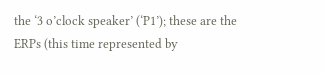the ‘3 o’clock speaker’ (‘P1’); these are the ERPs (this time represented by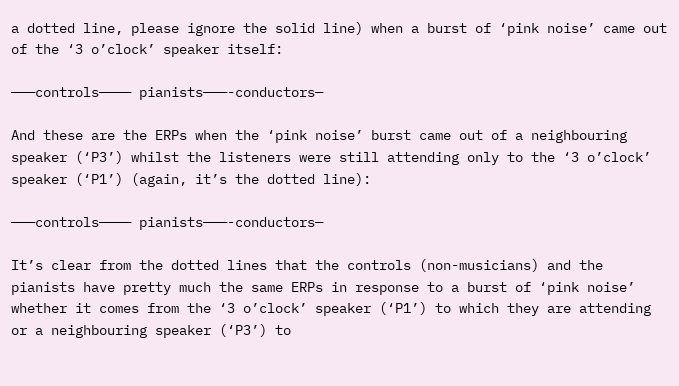a dotted line, please ignore the solid line) when a burst of ‘pink noise’ came out of the ‘3 o’clock’ speaker itself:

———controls———— pianists———-conductors—

And these are the ERPs when the ‘pink noise’ burst came out of a neighbouring speaker (‘P3’) whilst the listeners were still attending only to the ‘3 o’clock’ speaker (‘P1’) (again, it’s the dotted line):

———controls———— pianists———-conductors—

It’s clear from the dotted lines that the controls (non-musicians) and the pianists have pretty much the same ERPs in response to a burst of ‘pink noise’ whether it comes from the ‘3 o’clock’ speaker (‘P1’) to which they are attending or a neighbouring speaker (‘P3’) to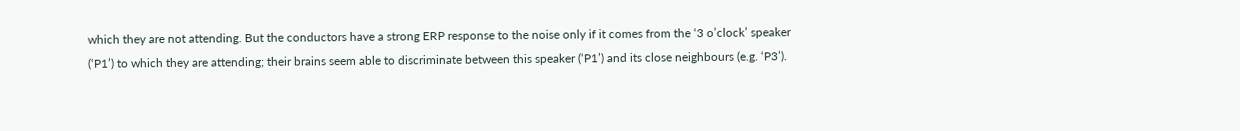which they are not attending. But the conductors have a strong ERP response to the noise only if it comes from the ‘3 o’clock’ speaker (‘P1’) to which they are attending; their brains seem able to discriminate between this speaker (‘P1’) and its close neighbours (e.g. ‘P3’).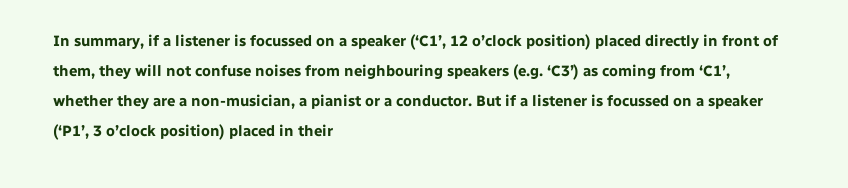In summary, if a listener is focussed on a speaker (‘C1’, 12 o’clock position) placed directly in front of them, they will not confuse noises from neighbouring speakers (e.g. ‘C3’) as coming from ‘C1’, whether they are a non-musician, a pianist or a conductor. But if a listener is focussed on a speaker (‘P1’, 3 o’clock position) placed in their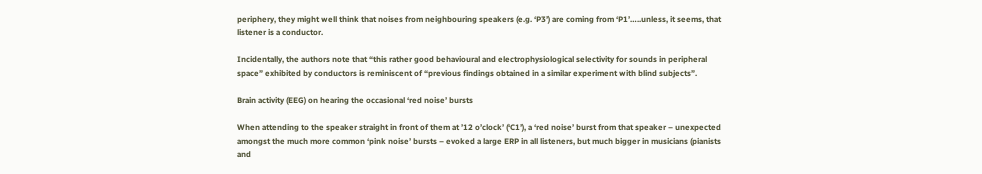periphery, they might well think that noises from neighbouring speakers (e.g. ‘P3’) are coming from ‘P1’…..unless, it seems, that listener is a conductor.

Incidentally, the authors note that “this rather good behavioural and electrophysiological selectivity for sounds in peripheral space” exhibited by conductors is reminiscent of “previous findings obtained in a similar experiment with blind subjects”.

Brain activity (EEG) on hearing the occasional ‘red noise’ bursts

When attending to the speaker straight in front of them at ’12 o’clock’ (‘C1’), a ‘red noise’ burst from that speaker – unexpected amongst the much more common ‘pink noise’ bursts – evoked a large ERP in all listeners, but much bigger in musicians (pianists and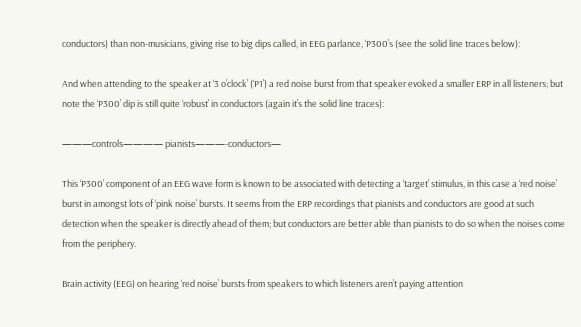conductors) than non-musicians, giving rise to big dips called, in EEG parlance, ‘P300’s (see the solid line traces below):

And when attending to the speaker at ‘3 o’clock’ (‘P1’) a red noise burst from that speaker evoked a smaller ERP in all listeners; but note the ‘P300’ dip is still quite ‘robust’ in conductors (again it’s the solid line traces):

———controls———— pianists———-conductors—

This ‘P300’ component of an EEG wave form is known to be associated with detecting a ‘target’ stimulus, in this case a ‘red noise’ burst in amongst lots of ‘pink noise’ bursts. It seems from the ERP recordings that pianists and conductors are good at such detection when the speaker is directly ahead of them; but conductors are better able than pianists to do so when the noises come from the periphery.

Brain activity (EEG) on hearing ‘red noise’ bursts from speakers to which listeners aren’t paying attention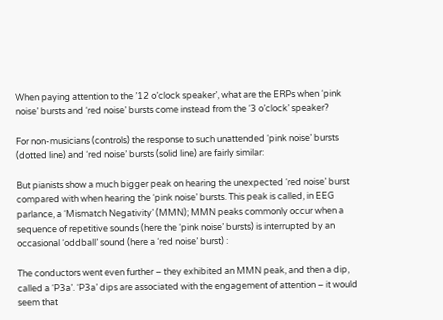When paying attention to the ’12 o’clock speaker’, what are the ERPs when ‘pink noise’ bursts and ‘red noise’ bursts come instead from the ‘3 o’clock’ speaker?

For non-musicians (controls) the response to such unattended ‘pink noise’ bursts (dotted line) and ‘red noise’ bursts (solid line) are fairly similar:

But pianists show a much bigger peak on hearing the unexpected ‘red noise’ burst compared with when hearing the ‘pink noise’ bursts. This peak is called, in EEG parlance, a ‘Mismatch Negativity’ (MMN); MMN peaks commonly occur when a sequence of repetitive sounds (here the ‘pink noise’ bursts) is interrupted by an occasional ‘oddball’ sound (here a ‘red noise’ burst) :

The conductors went even further – they exhibited an MMN peak, and then a dip, called a ‘P3a’. ‘P3a’ dips are associated with the engagement of attention – it would seem that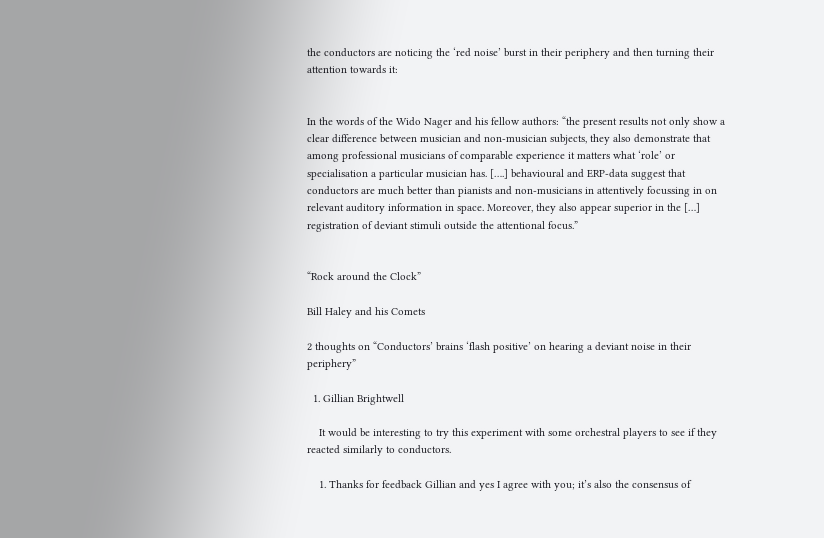the conductors are noticing the ‘red noise’ burst in their periphery and then turning their attention towards it:


In the words of the Wido Nager and his fellow authors: “the present results not only show a clear difference between musician and non-musician subjects, they also demonstrate that among professional musicians of comparable experience it matters what ‘role’ or specialisation a particular musician has. [….] behavioural and ERP-data suggest that conductors are much better than pianists and non-musicians in attentively focussing in on relevant auditory information in space. Moreover, they also appear superior in the […] registration of deviant stimuli outside the attentional focus.”


“Rock around the Clock”

Bill Haley and his Comets

2 thoughts on “Conductors’ brains ‘flash positive’ on hearing a deviant noise in their periphery”

  1. Gillian Brightwell

    It would be interesting to try this experiment with some orchestral players to see if they reacted similarly to conductors.

    1. Thanks for feedback Gillian and yes I agree with you; it’s also the consensus of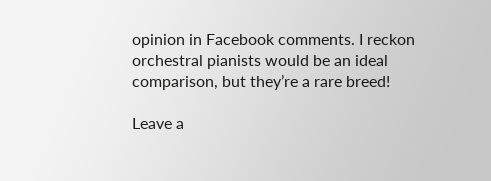opinion in Facebook comments. I reckon orchestral pianists would be an ideal comparison, but they’re a rare breed!

Leave a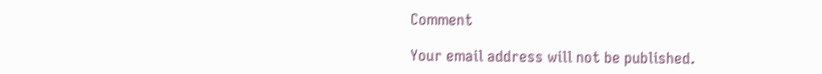Comment

Your email address will not be published.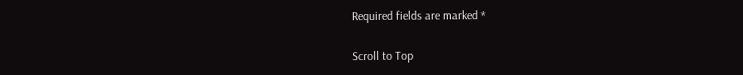Required fields are marked *

Scroll to Top